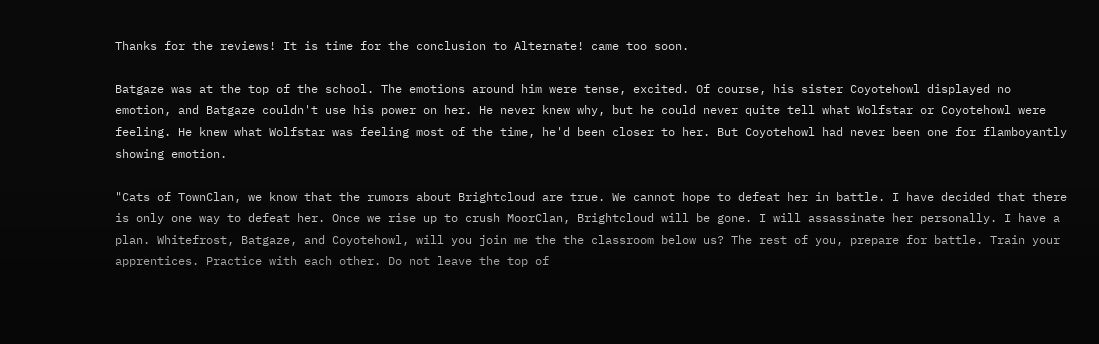Thanks for the reviews! It is time for the conclusion to Alternate! came too soon.

Batgaze was at the top of the school. The emotions around him were tense, excited. Of course, his sister Coyotehowl displayed no emotion, and Batgaze couldn't use his power on her. He never knew why, but he could never quite tell what Wolfstar or Coyotehowl were feeling. He knew what Wolfstar was feeling most of the time, he'd been closer to her. But Coyotehowl had never been one for flamboyantly showing emotion.

"Cats of TownClan, we know that the rumors about Brightcloud are true. We cannot hope to defeat her in battle. I have decided that there is only one way to defeat her. Once we rise up to crush MoorClan, Brightcloud will be gone. I will assassinate her personally. I have a plan. Whitefrost, Batgaze, and Coyotehowl, will you join me the the classroom below us? The rest of you, prepare for battle. Train your apprentices. Practice with each other. Do not leave the top of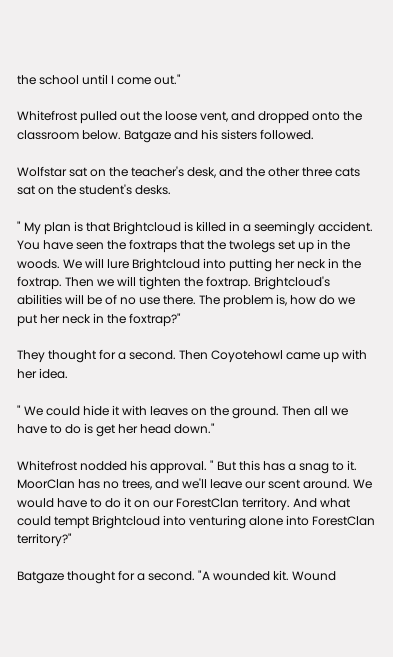the school until I come out."

Whitefrost pulled out the loose vent, and dropped onto the classroom below. Batgaze and his sisters followed.

Wolfstar sat on the teacher's desk, and the other three cats sat on the student's desks.

" My plan is that Brightcloud is killed in a seemingly accident. You have seen the foxtraps that the twolegs set up in the woods. We will lure Brightcloud into putting her neck in the foxtrap. Then we will tighten the foxtrap. Brightcloud's abilities will be of no use there. The problem is, how do we put her neck in the foxtrap?"

They thought for a second. Then Coyotehowl came up with her idea.

" We could hide it with leaves on the ground. Then all we have to do is get her head down."

Whitefrost nodded his approval. " But this has a snag to it. MoorClan has no trees, and we'll leave our scent around. We would have to do it on our ForestClan territory. And what could tempt Brightcloud into venturing alone into ForestClan territory?"

Batgaze thought for a second. "A wounded kit. Wound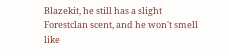Blazekit, he still has a slight Forestclan scent, and he won't smell like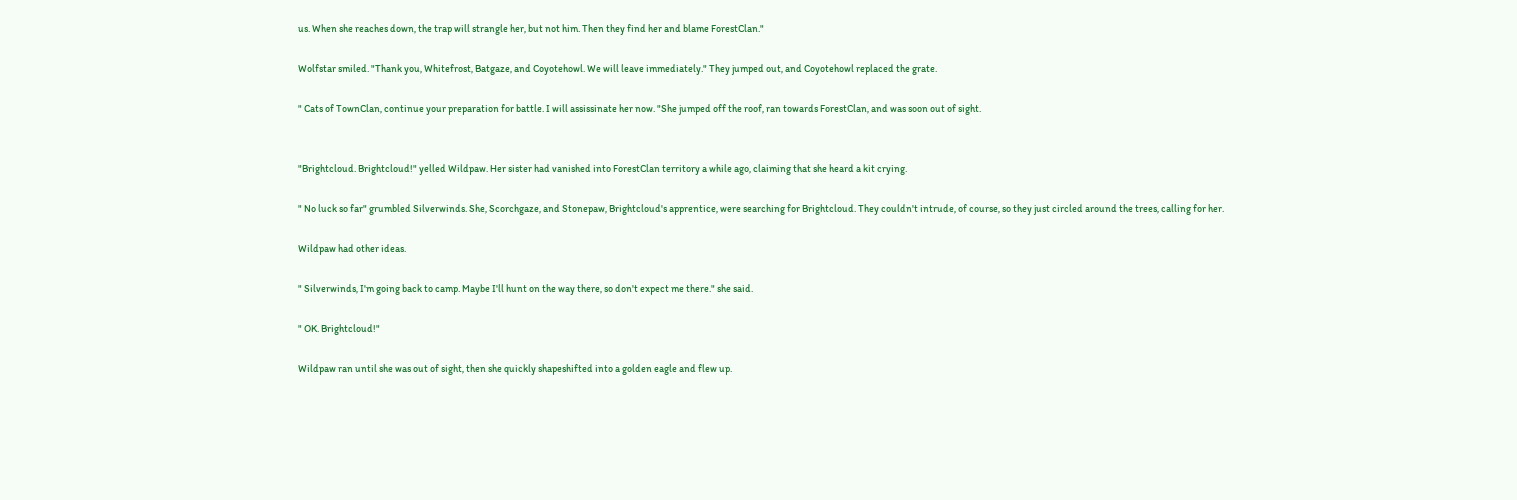us. When she reaches down, the trap will strangle her, but not him. Then they find her and blame ForestClan."

Wolfstar smiled. "Thank you, Whitefrost, Batgaze, and Coyotehowl. We will leave immediately." They jumped out, and Coyotehowl replaced the grate.

" Cats of TownClan, continue your preparation for battle. I will assissinate her now. "She jumped off the roof, ran towards ForestClan, and was soon out of sight.


"Brightcloud. Brightcloud!" yelled Wildpaw. Her sister had vanished into ForestClan territory a while ago, claiming that she heard a kit crying.

" No luck so far" grumbled Silverwinds. She, Scorchgaze, and Stonepaw, Brightcloud's apprentice, were searching for Brightcloud. They couldn't intrude, of course, so they just circled around the trees, calling for her.

Wildpaw had other ideas.

" Silverwinds, I'm going back to camp. Maybe I'll hunt on the way there, so don't expect me there." she said.

" OK. Brightcloud!"

Wildpaw ran until she was out of sight, then she quickly shapeshifted into a golden eagle and flew up.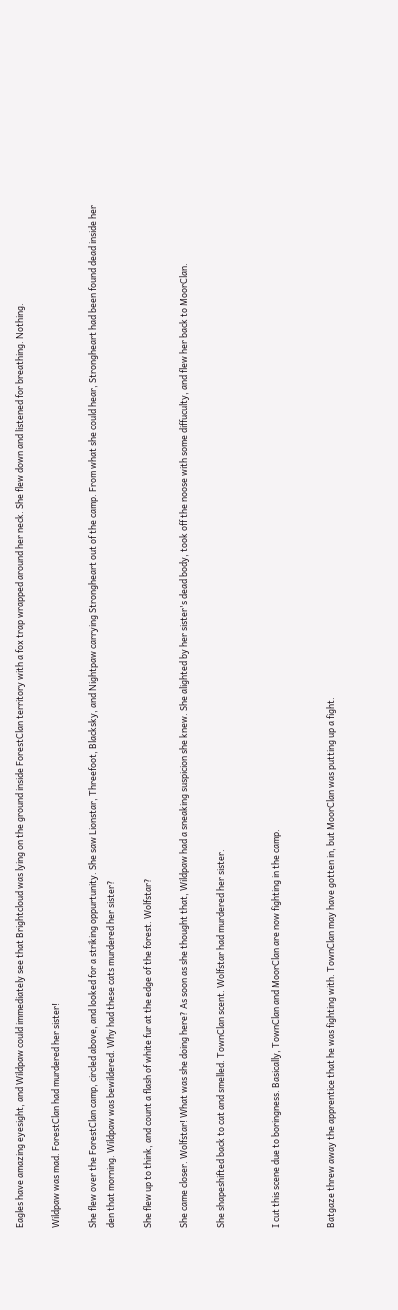Eagles have amazing eyesight, and Wildpaw could immediately see that Brightcloud was lying on the ground inside ForestClan territory with a fox trap wrapped around her neck. She flew down and listened for breathing. Nothing.

Wildpaw was mad. ForestClan had murdered her sister!

She flew over the ForestClan camp, circled above, and looked for a striking oppurtunity. She saw Lionstar, Threefoot, Blacksky, and Nightpaw carrying Strongheart out of the camp. From what she could hear, Strongheart had been found dead inside her den that morning. Wildpaw was bewildered. Why had these cats murdered her sister?

She flew up to think, and count a flash of white fur at the edge of the forest. Wolfstar?

She came closer. Wolfstar! What was she doing here? As soon as she thought that, Wildpaw had a sneaking suspicion she knew. She alighted by her sister's dead body, took off the noose with some diffuculty, and flew her back to MoorClan.

She shapeshifted back to cat and smelled. TownClan scent. Wolfstar had murdered her sister.


I cut this scene due to boringness. Basically, TownClan and MoorClan are now fighting in the camp.


Batgaze threw away the apprentice that he was fighting with. TownClan may have gotten in, but MoorClan was putting up a fight.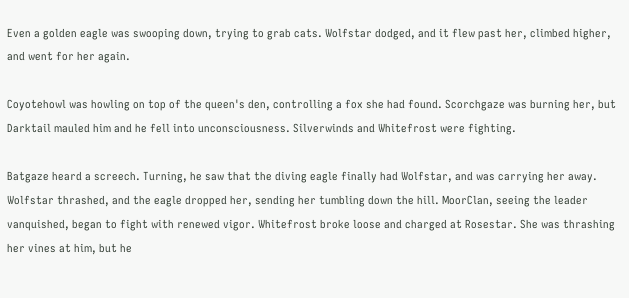Even a golden eagle was swooping down, trying to grab cats. Wolfstar dodged, and it flew past her, climbed higher, and went for her again.

Coyotehowl was howling on top of the queen's den, controlling a fox she had found. Scorchgaze was burning her, but Darktail mauled him and he fell into unconsciousness. Silverwinds and Whitefrost were fighting.

Batgaze heard a screech. Turning, he saw that the diving eagle finally had Wolfstar, and was carrying her away. Wolfstar thrashed, and the eagle dropped her, sending her tumbling down the hill. MoorClan, seeing the leader vanquished, began to fight with renewed vigor. Whitefrost broke loose and charged at Rosestar. She was thrashing her vines at him, but he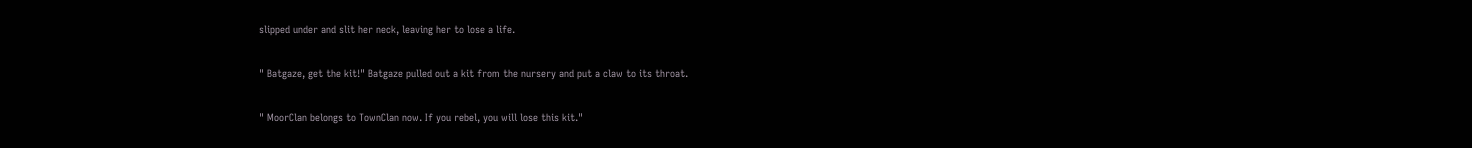slipped under and slit her neck, leaving her to lose a life.

" Batgaze, get the kit!" Batgaze pulled out a kit from the nursery and put a claw to its throat.

" MoorClan belongs to TownClan now. If you rebel, you will lose this kit."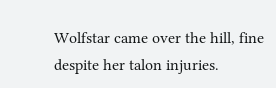Wolfstar came over the hill, fine despite her talon injuries.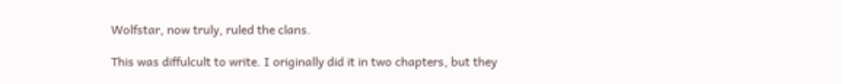Wolfstar, now truly, ruled the clans.

This was diffulcult to write. I originally did it in two chapters, but they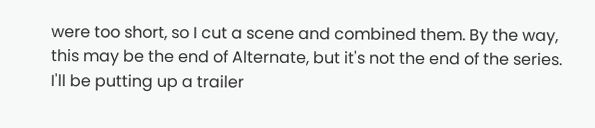were too short, so I cut a scene and combined them. By the way, this may be the end of Alternate, but it's not the end of the series. I'll be putting up a trailer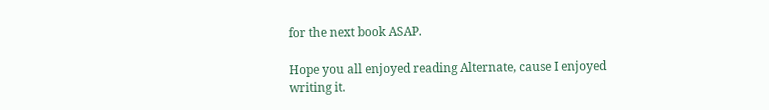for the next book ASAP.

Hope you all enjoyed reading Alternate, cause I enjoyed writing it.